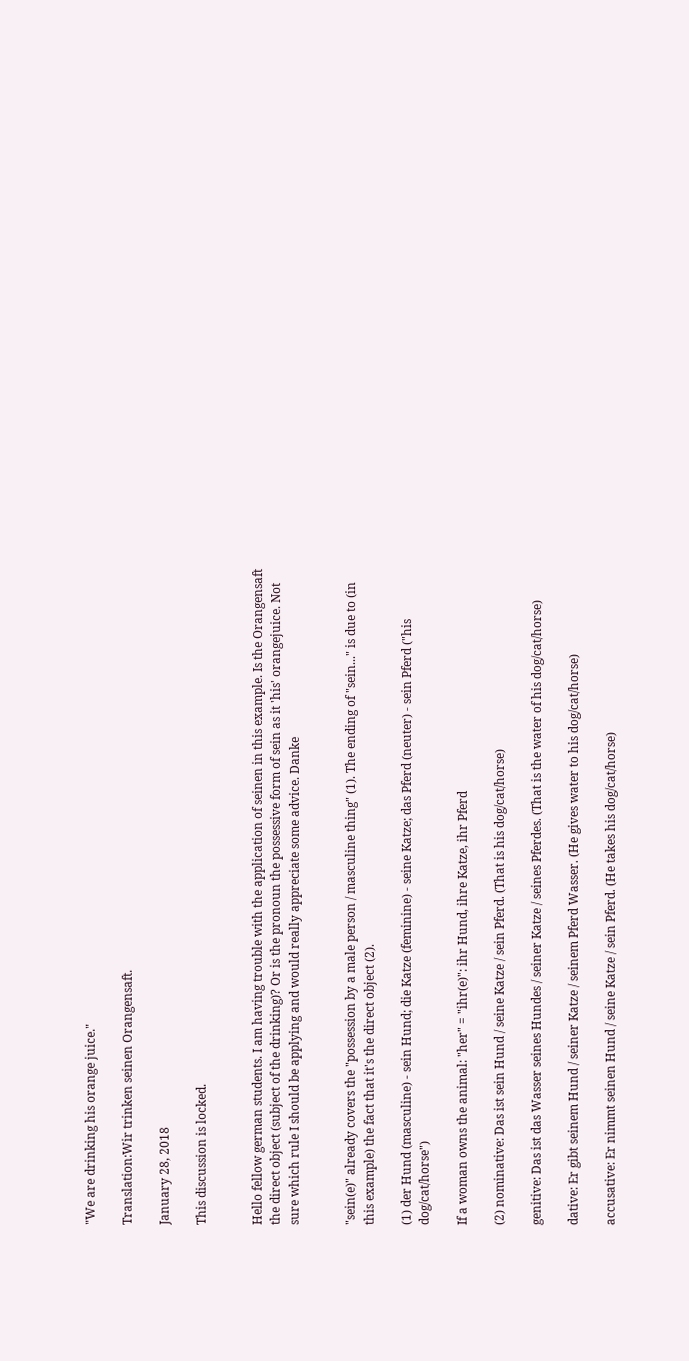"We are drinking his orange juice."

Translation:Wir trinken seinen Orangensaft.

January 28, 2018

This discussion is locked.


Hello fellow german students. I am having trouble with the application of seinen in this example. Is the Orangensaft the direct object (subject of the drinking)? Or is the pronoun the possessive form of sein as it 'his' orangejuice. Not sure which rule I should be applying and would really appreciate some advice. Danke


"sein(e)" already covers the "possession by a male person / masculine thing" (1). The ending of "sein..." is due to (in this example) the fact that it's the direct object (2).

(1) der Hund (masculine) - sein Hund; die Katze (feminine) - seine Katze; das Pferd (neuter) - sein Pferd ("his dog/cat/horse")

If a woman owns the animal: "her" = "ihr(e)": ihr Hund, ihre Katze, ihr Pferd

(2) nominative: Das ist sein Hund / seine Katze / sein Pferd. (That is his dog/cat/horse)

genitive: Das ist das Wasser seines Hundes / seiner Katze / seines Pferdes. (That is the water of his dog/cat/horse)

dative: Er gibt seinem Hund / seiner Katze / seinem Pferd Wasser. (He gives water to his dog/cat/horse)

accusative: Er nimmt seinen Hund / seine Katze / sein Pferd. (He takes his dog/cat/horse)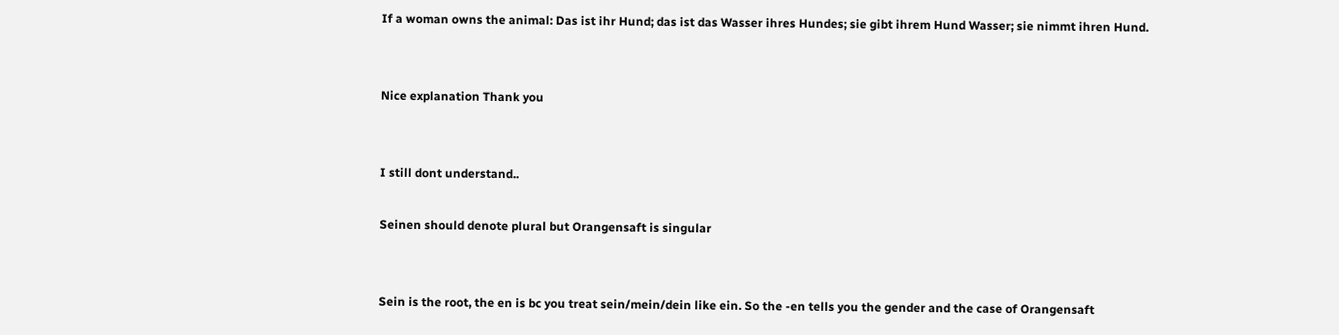If a woman owns the animal: Das ist ihr Hund; das ist das Wasser ihres Hundes; sie gibt ihrem Hund Wasser; sie nimmt ihren Hund.


Nice explanation Thank you


I still dont understand..

Seinen should denote plural but Orangensaft is singular


Sein is the root, the en is bc you treat sein/mein/dein like ein. So the -en tells you the gender and the case of Orangensaft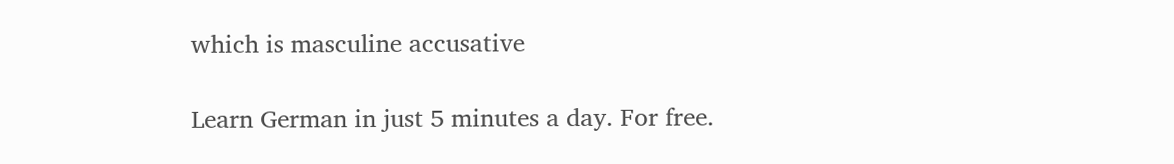which is masculine accusative

Learn German in just 5 minutes a day. For free.